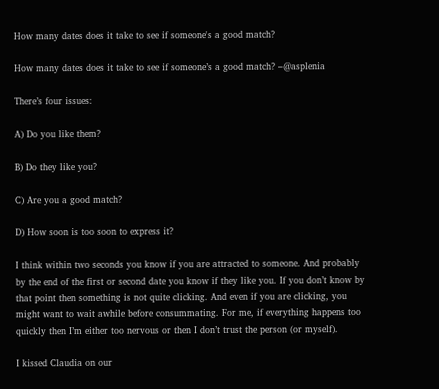How many dates does it take to see if someone's a good match?

How many dates does it take to see if someone’s a good match? –@asplenia

There’s four issues:

A) Do you like them?

B) Do they like you?

C) Are you a good match?

D) How soon is too soon to express it?

I think within two seconds you know if you are attracted to someone. And probably by the end of the first or second date you know if they like you. If you don’t know by that point then something is not quite clicking. And even if you are clicking, you might want to wait awhile before consummating. For me, if everything happens too quickly then I’m either too nervous or then I don’t trust the person (or myself).

I kissed Claudia on our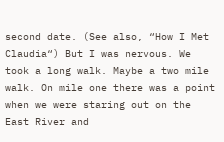second date. (See also, “How I Met Claudia“) But I was nervous. We took a long walk. Maybe a two mile walk. On mile one there was a point when we were staring out on the East River and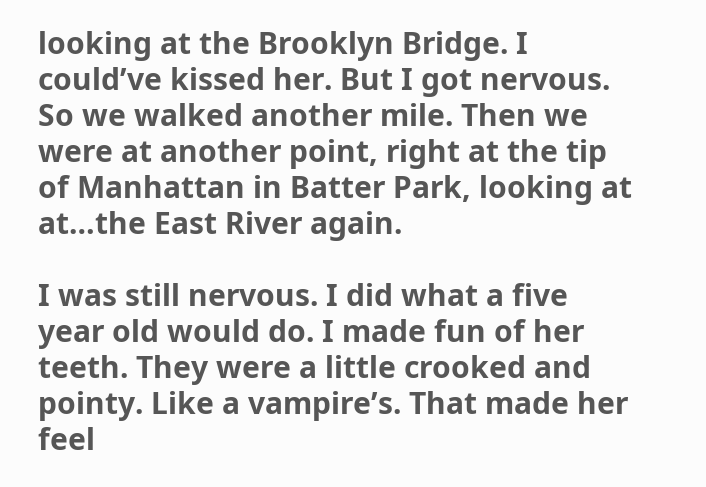looking at the Brooklyn Bridge. I could’ve kissed her. But I got nervous. So we walked another mile. Then we were at another point, right at the tip of Manhattan in Batter Park, looking at at…the East River again.

I was still nervous. I did what a five year old would do. I made fun of her teeth. They were a little crooked and pointy. Like a vampire’s. That made her feel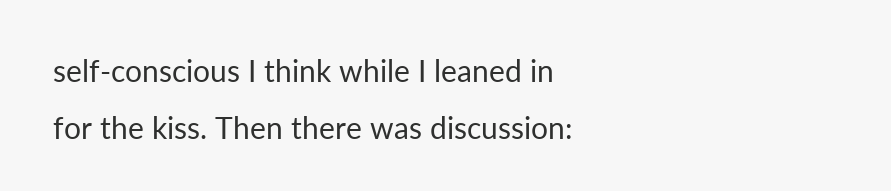self-conscious I think while I leaned in for the kiss. Then there was discussion: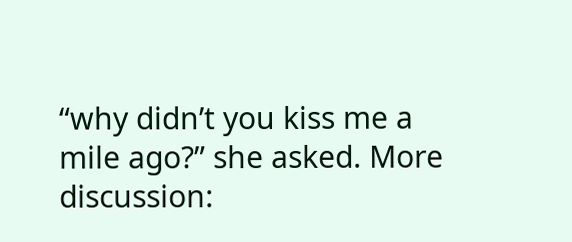“why didn’t you kiss me a mile ago?” she asked. More discussion: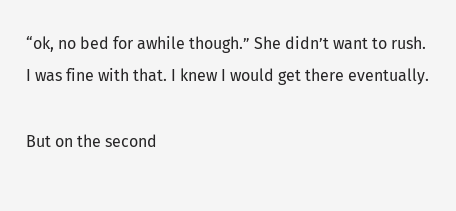“ok, no bed for awhile though.” She didn’t want to rush. I was fine with that. I knew I would get there eventually.

But on the second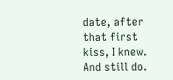date, after that first kiss, I knew. And still do.